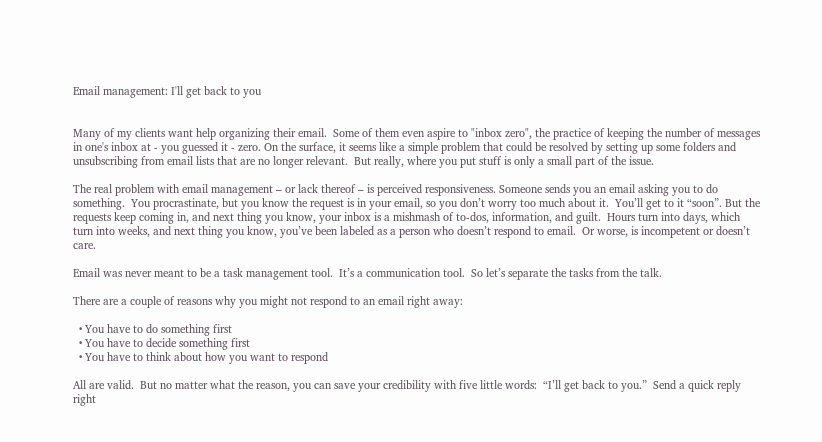Email management: I'll get back to you


Many of my clients want help organizing their email.  Some of them even aspire to "inbox zero", the practice of keeping the number of messages in one's inbox at - you guessed it - zero. On the surface, it seems like a simple problem that could be resolved by setting up some folders and unsubscribing from email lists that are no longer relevant.  But really, where you put stuff is only a small part of the issue.

The real problem with email management – or lack thereof – is perceived responsiveness. Someone sends you an email asking you to do something.  You procrastinate, but you know the request is in your email, so you don’t worry too much about it.  You’ll get to it “soon”. But the requests keep coming in, and next thing you know, your inbox is a mishmash of to-dos, information, and guilt.  Hours turn into days, which turn into weeks, and next thing you know, you’ve been labeled as a person who doesn’t respond to email.  Or worse, is incompetent or doesn’t care.

Email was never meant to be a task management tool.  It’s a communication tool.  So let’s separate the tasks from the talk.

There are a couple of reasons why you might not respond to an email right away:

  • You have to do something first
  • You have to decide something first
  • You have to think about how you want to respond

All are valid.  But no matter what the reason, you can save your credibility with five little words:  “I’ll get back to you.”  Send a quick reply right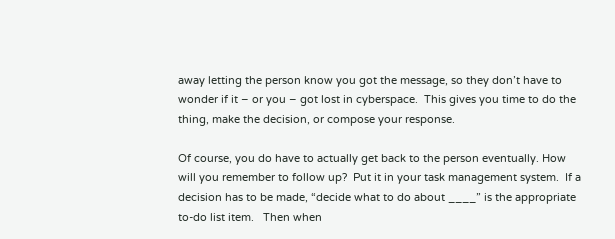away letting the person know you got the message, so they don’t have to wonder if it – or you – got lost in cyberspace.  This gives you time to do the thing, make the decision, or compose your response.

Of course, you do have to actually get back to the person eventually. How will you remember to follow up?  Put it in your task management system.  If a decision has to be made, “decide what to do about ____” is the appropriate to-do list item.   Then when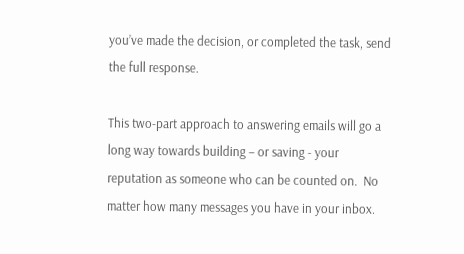you’ve made the decision, or completed the task, send the full response.

This two-part approach to answering emails will go a long way towards building – or saving - your reputation as someone who can be counted on.  No matter how many messages you have in your inbox.